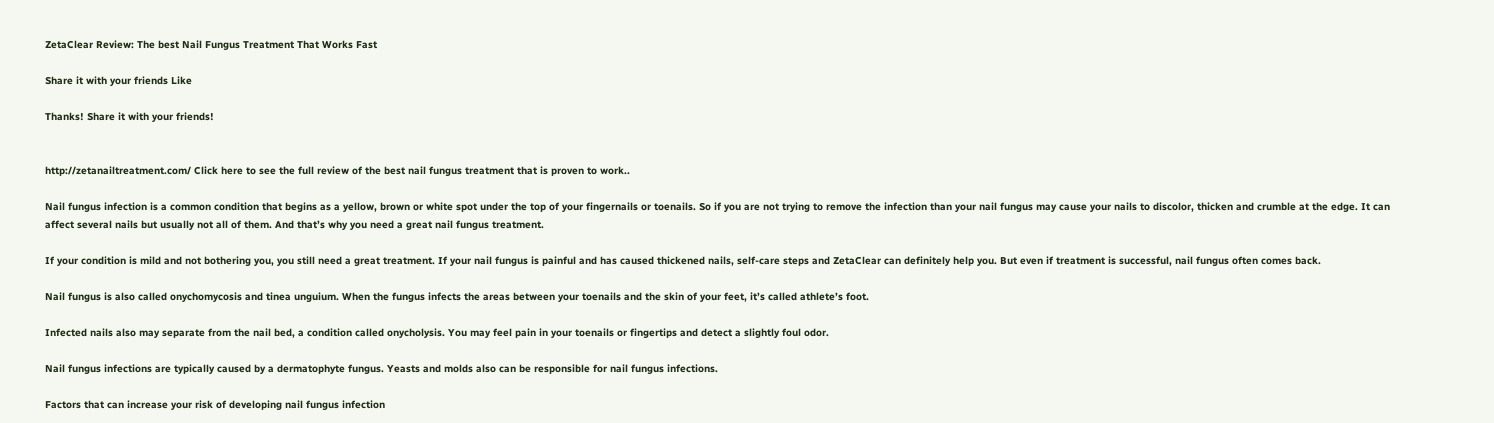ZetaClear Review: The best Nail Fungus Treatment That Works Fast

Share it with your friends Like

Thanks! Share it with your friends!


http://zetanailtreatment.com/ Click here to see the full review of the best nail fungus treatment that is proven to work..

Nail fungus infection is a common condition that begins as a yellow, brown or white spot under the top of your fingernails or toenails. So if you are not trying to remove the infection than your nail fungus may cause your nails to discolor, thicken and crumble at the edge. It can affect several nails but usually not all of them. And that’s why you need a great nail fungus treatment.

If your condition is mild and not bothering you, you still need a great treatment. If your nail fungus is painful and has caused thickened nails, self-care steps and ZetaClear can definitely help you. But even if treatment is successful, nail fungus often comes back.

Nail fungus is also called onychomycosis and tinea unguium. When the fungus infects the areas between your toenails and the skin of your feet, it’s called athlete’s foot.

Infected nails also may separate from the nail bed, a condition called onycholysis. You may feel pain in your toenails or fingertips and detect a slightly foul odor.

Nail fungus infections are typically caused by a dermatophyte fungus. Yeasts and molds also can be responsible for nail fungus infections.

Factors that can increase your risk of developing nail fungus infection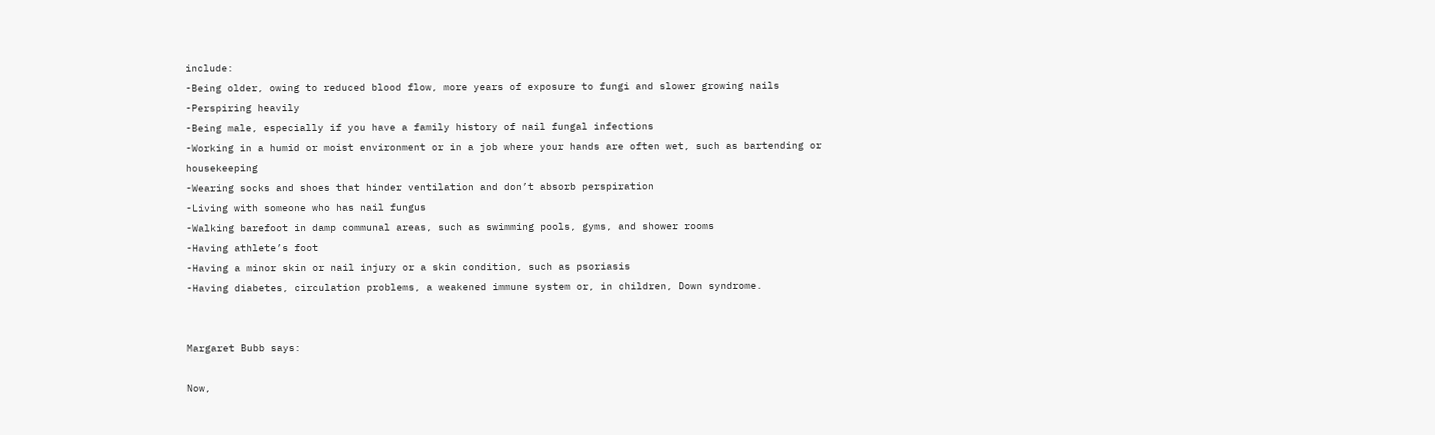include:
-Being older, owing to reduced blood flow, more years of exposure to fungi and slower growing nails
-Perspiring heavily
-Being male, especially if you have a family history of nail fungal infections
-Working in a humid or moist environment or in a job where your hands are often wet, such as bartending or housekeeping
-Wearing socks and shoes that hinder ventilation and don’t absorb perspiration
-Living with someone who has nail fungus
-Walking barefoot in damp communal areas, such as swimming pools, gyms, and shower rooms
-Having athlete’s foot
-Having a minor skin or nail injury or a skin condition, such as psoriasis
-Having diabetes, circulation problems, a weakened immune system or, in children, Down syndrome.


Margaret Bubb says:

Now,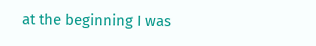at the beginning I was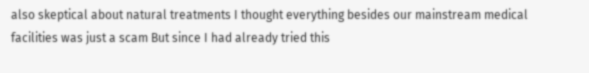also skeptical about natural treatments I thought everything besides our mainstream medical facilities was just a scam But since I had already tried this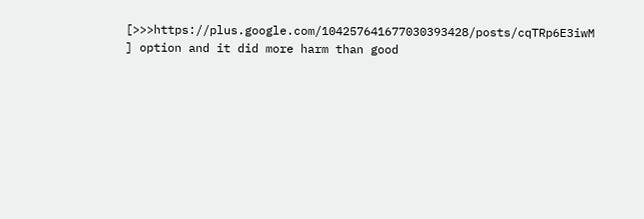[>>>https://plus.google.com/104257641677030393428/posts/cqTRp6E3iwM   ] option and it did more harm than good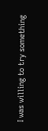I was willing to try something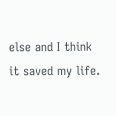else and I think it saved my life.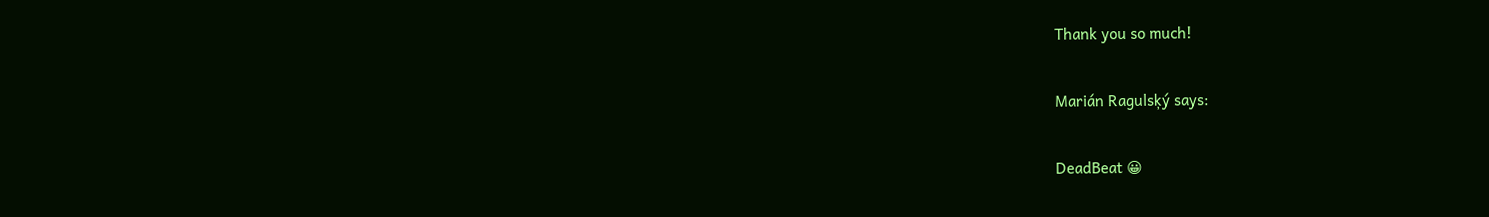Thank you so much!

Marián Ragulsķý says:

DeadBeat 😀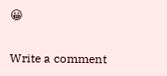😀

Write a comment